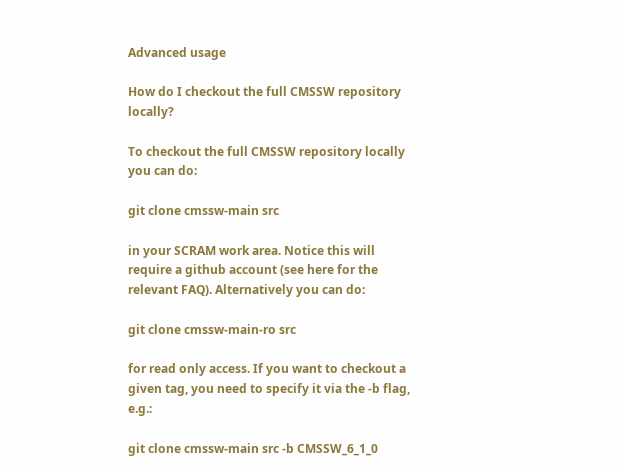Advanced usage

How do I checkout the full CMSSW repository locally?

To checkout the full CMSSW repository locally you can do:

git clone cmssw-main src

in your SCRAM work area. Notice this will require a github account (see here for the relevant FAQ). Alternatively you can do:

git clone cmssw-main-ro src

for read only access. If you want to checkout a given tag, you need to specify it via the -b flag, e.g.:

git clone cmssw-main src -b CMSSW_6_1_0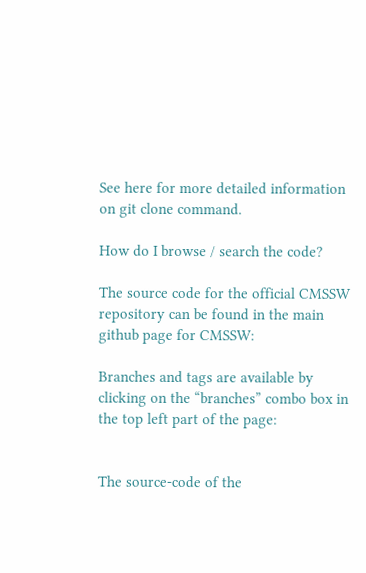See here for more detailed information on git clone command.

How do I browse / search the code?

The source code for the official CMSSW repository can be found in the main github page for CMSSW:

Branches and tags are available by clicking on the “branches” combo box in the top left part of the page:


The source-code of the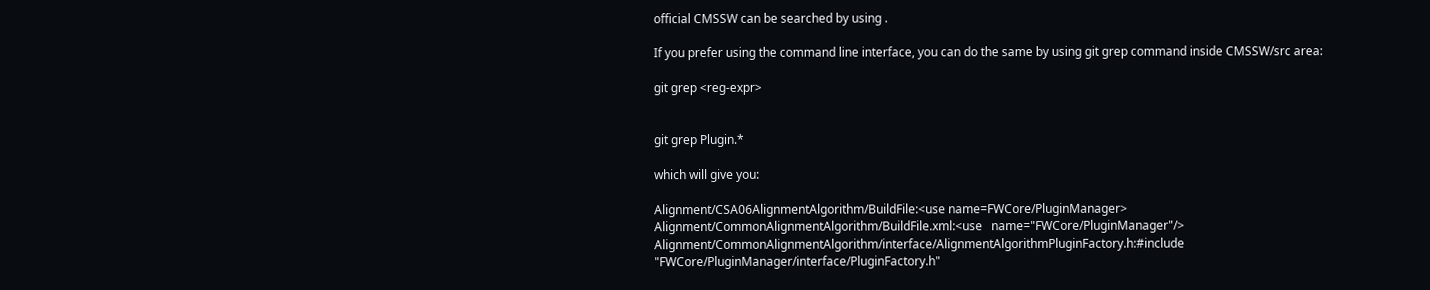official CMSSW can be searched by using .

If you prefer using the command line interface, you can do the same by using git grep command inside CMSSW/src area:

git grep <reg-expr>


git grep Plugin.*

which will give you:

Alignment/CSA06AlignmentAlgorithm/BuildFile:<use name=FWCore/PluginManager>
Alignment/CommonAlignmentAlgorithm/BuildFile.xml:<use   name="FWCore/PluginManager"/>
Alignment/CommonAlignmentAlgorithm/interface/AlignmentAlgorithmPluginFactory.h:#include "FWCore/PluginManager/interface/PluginFactory.h"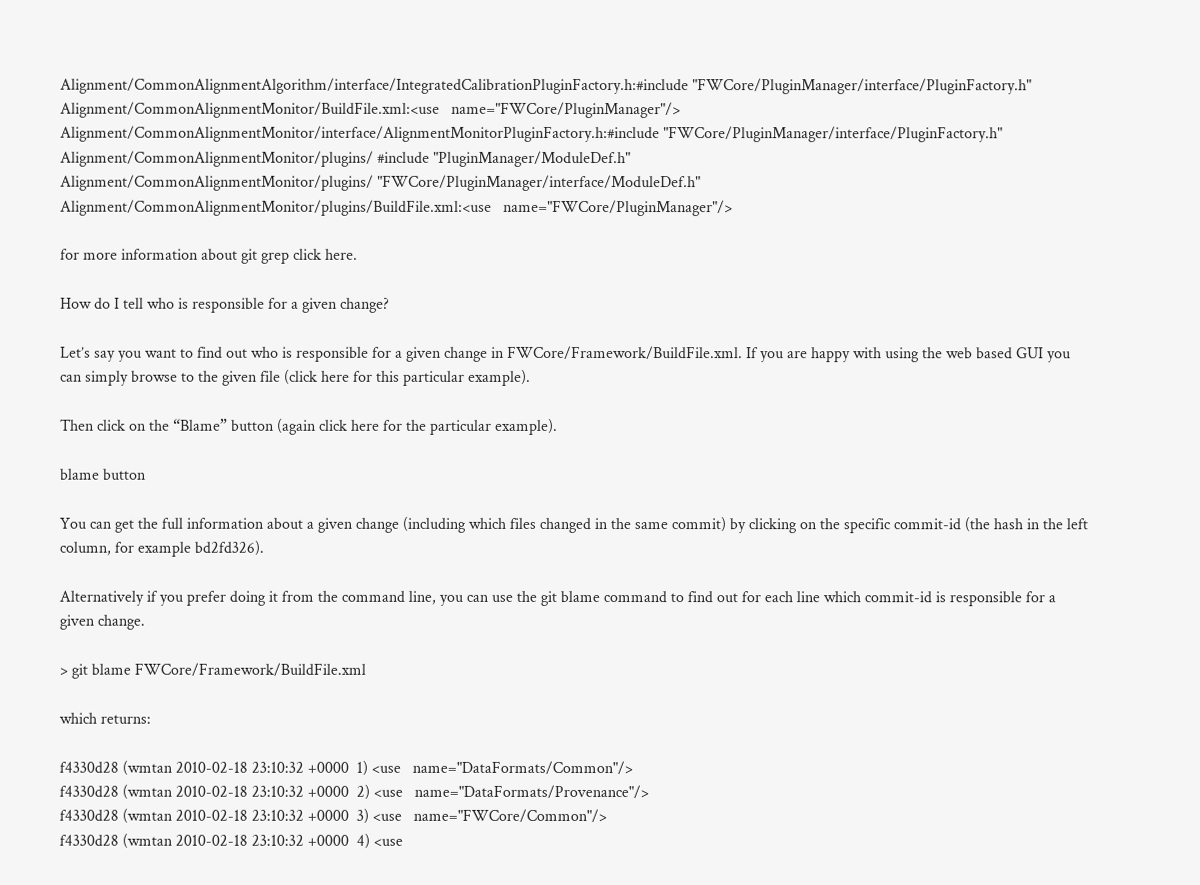Alignment/CommonAlignmentAlgorithm/interface/IntegratedCalibrationPluginFactory.h:#include "FWCore/PluginManager/interface/PluginFactory.h"
Alignment/CommonAlignmentMonitor/BuildFile.xml:<use   name="FWCore/PluginManager"/>
Alignment/CommonAlignmentMonitor/interface/AlignmentMonitorPluginFactory.h:#include "FWCore/PluginManager/interface/PluginFactory.h"
Alignment/CommonAlignmentMonitor/plugins/ #include "PluginManager/ModuleDef.h"
Alignment/CommonAlignmentMonitor/plugins/ "FWCore/PluginManager/interface/ModuleDef.h"
Alignment/CommonAlignmentMonitor/plugins/BuildFile.xml:<use   name="FWCore/PluginManager"/>

for more information about git grep click here.

How do I tell who is responsible for a given change?

Let’s say you want to find out who is responsible for a given change in FWCore/Framework/BuildFile.xml. If you are happy with using the web based GUI you can simply browse to the given file (click here for this particular example).

Then click on the “Blame” button (again click here for the particular example).

blame button

You can get the full information about a given change (including which files changed in the same commit) by clicking on the specific commit-id (the hash in the left column, for example bd2fd326).

Alternatively if you prefer doing it from the command line, you can use the git blame command to find out for each line which commit-id is responsible for a given change.

> git blame FWCore/Framework/BuildFile.xml

which returns:

f4330d28 (wmtan 2010-02-18 23:10:32 +0000  1) <use   name="DataFormats/Common"/>
f4330d28 (wmtan 2010-02-18 23:10:32 +0000  2) <use   name="DataFormats/Provenance"/>
f4330d28 (wmtan 2010-02-18 23:10:32 +0000  3) <use   name="FWCore/Common"/>
f4330d28 (wmtan 2010-02-18 23:10:32 +0000  4) <use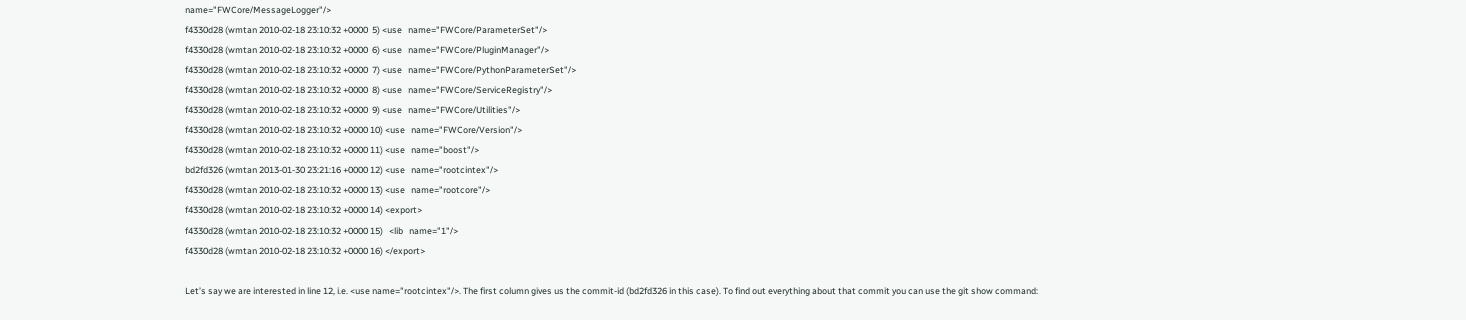name="FWCore/MessageLogger"/>
f4330d28 (wmtan 2010-02-18 23:10:32 +0000  5) <use   name="FWCore/ParameterSet"/>
f4330d28 (wmtan 2010-02-18 23:10:32 +0000  6) <use   name="FWCore/PluginManager"/>
f4330d28 (wmtan 2010-02-18 23:10:32 +0000  7) <use   name="FWCore/PythonParameterSet"/>
f4330d28 (wmtan 2010-02-18 23:10:32 +0000  8) <use   name="FWCore/ServiceRegistry"/>
f4330d28 (wmtan 2010-02-18 23:10:32 +0000  9) <use   name="FWCore/Utilities"/>
f4330d28 (wmtan 2010-02-18 23:10:32 +0000 10) <use   name="FWCore/Version"/>
f4330d28 (wmtan 2010-02-18 23:10:32 +0000 11) <use   name="boost"/>
bd2fd326 (wmtan 2013-01-30 23:21:16 +0000 12) <use   name="rootcintex"/>
f4330d28 (wmtan 2010-02-18 23:10:32 +0000 13) <use   name="rootcore"/>
f4330d28 (wmtan 2010-02-18 23:10:32 +0000 14) <export>
f4330d28 (wmtan 2010-02-18 23:10:32 +0000 15)   <lib   name="1"/>
f4330d28 (wmtan 2010-02-18 23:10:32 +0000 16) </export>

Let’s say we are interested in line 12, i.e. <use name="rootcintex"/>. The first column gives us the commit-id (bd2fd326 in this case). To find out everything about that commit you can use the git show command: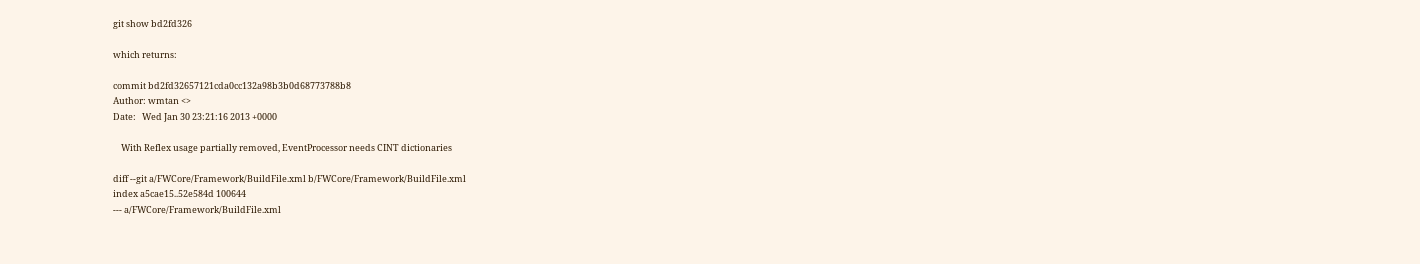git show bd2fd326

which returns:

commit bd2fd32657121cda0cc132a98b3b0d68773788b8
Author: wmtan <>
Date:   Wed Jan 30 23:21:16 2013 +0000

    With Reflex usage partially removed, EventProcessor needs CINT dictionaries

diff --git a/FWCore/Framework/BuildFile.xml b/FWCore/Framework/BuildFile.xml
index a5cae15..52e584d 100644
--- a/FWCore/Framework/BuildFile.xml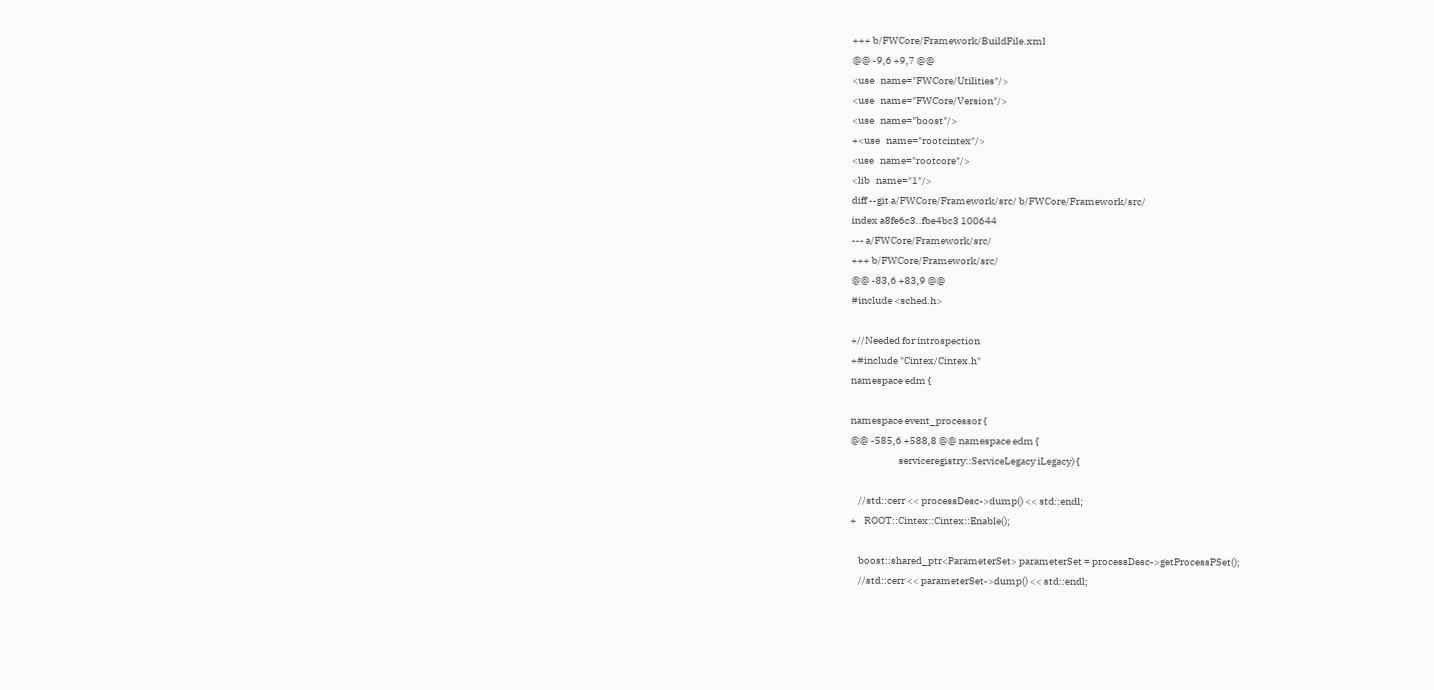+++ b/FWCore/Framework/BuildFile.xml
@@ -9,6 +9,7 @@
<use   name="FWCore/Utilities"/>
<use   name="FWCore/Version"/>
<use   name="boost"/>
+<use   name="rootcintex"/>
<use   name="rootcore"/>
<lib   name="1"/>
diff --git a/FWCore/Framework/src/ b/FWCore/Framework/src/
index a8fe6c3..fbe4bc3 100644
--- a/FWCore/Framework/src/
+++ b/FWCore/Framework/src/
@@ -83,6 +83,9 @@
#include <sched.h>

+//Needed for introspection
+#include "Cintex/Cintex.h"
namespace edm {

namespace event_processor {
@@ -585,6 +588,8 @@ namespace edm {
                        serviceregistry::ServiceLegacy iLegacy) {

    //std::cerr << processDesc->dump() << std::endl;
+    ROOT::Cintex::Cintex::Enable();

    boost::shared_ptr<ParameterSet> parameterSet = processDesc->getProcessPSet();
    //std::cerr << parameterSet->dump() << std::endl;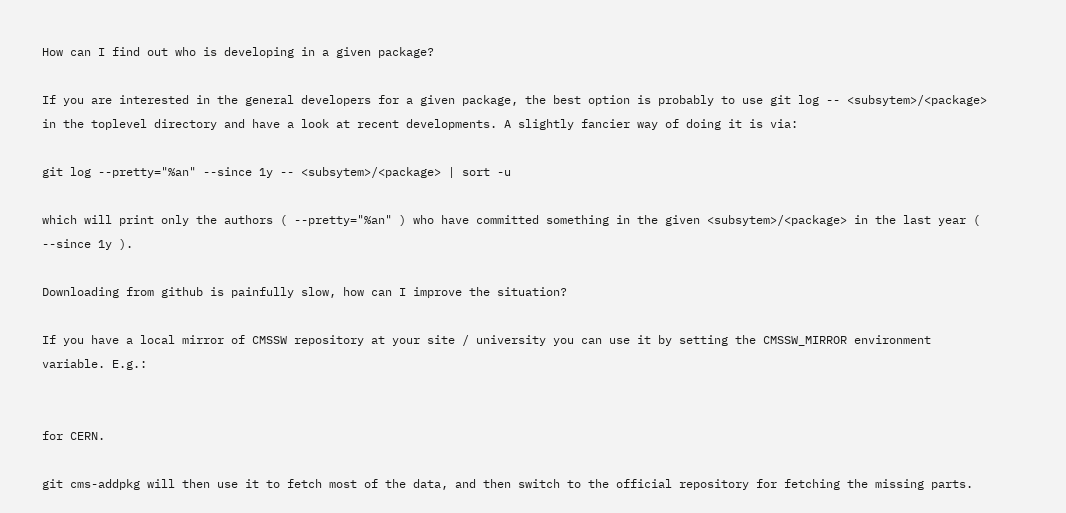How can I find out who is developing in a given package?

If you are interested in the general developers for a given package, the best option is probably to use git log -- <subsytem>/<package> in the toplevel directory and have a look at recent developments. A slightly fancier way of doing it is via:

git log --pretty="%an" --since 1y -- <subsytem>/<package> | sort -u

which will print only the authors ( --pretty="%an" ) who have committed something in the given <subsytem>/<package> in the last year ( --since 1y ).

Downloading from github is painfully slow, how can I improve the situation?

If you have a local mirror of CMSSW repository at your site / university you can use it by setting the CMSSW_MIRROR environment variable. E.g.:


for CERN.

git cms-addpkg will then use it to fetch most of the data, and then switch to the official repository for fetching the missing parts.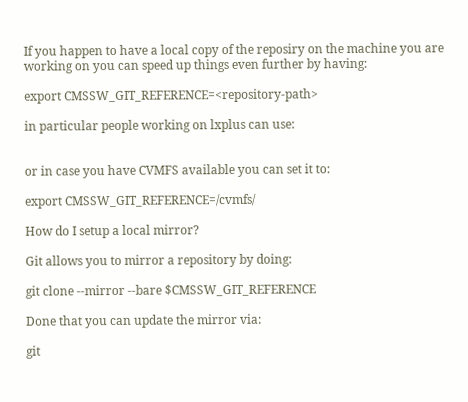If you happen to have a local copy of the reposiry on the machine you are working on you can speed up things even further by having:

export CMSSW_GIT_REFERENCE=<repository-path>

in particular people working on lxplus can use:


or in case you have CVMFS available you can set it to:

export CMSSW_GIT_REFERENCE=/cvmfs/

How do I setup a local mirror?

Git allows you to mirror a repository by doing:

git clone --mirror --bare $CMSSW_GIT_REFERENCE

Done that you can update the mirror via:

git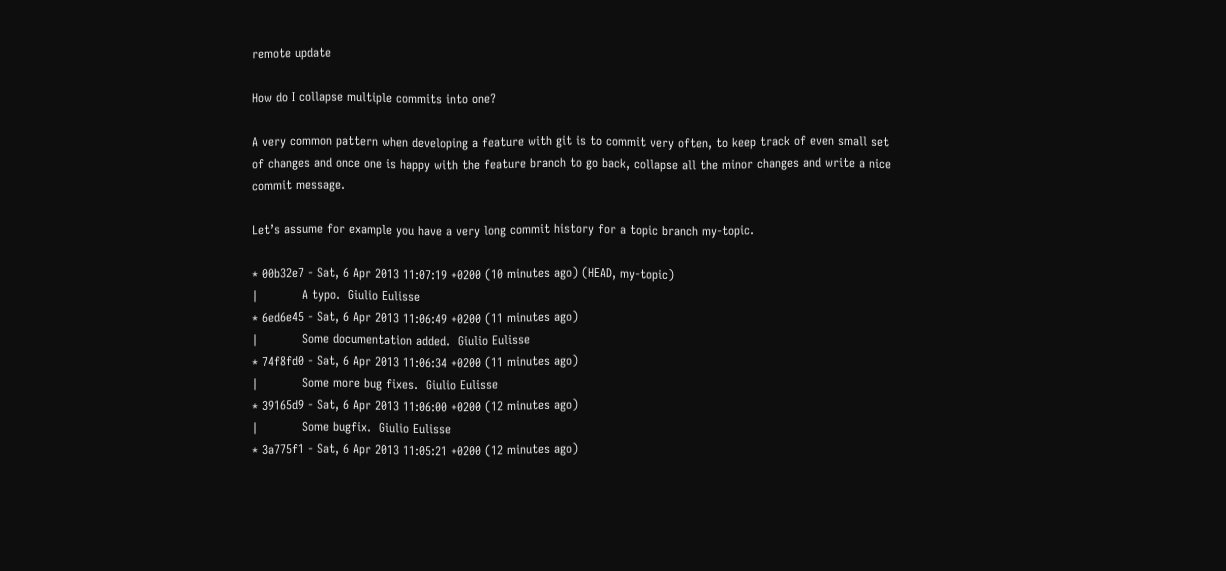remote update

How do I collapse multiple commits into one?

A very common pattern when developing a feature with git is to commit very often, to keep track of even small set of changes and once one is happy with the feature branch to go back, collapse all the minor changes and write a nice commit message.

Let’s assume for example you have a very long commit history for a topic branch my-topic.

* 00b32e7 - Sat, 6 Apr 2013 11:07:19 +0200 (10 minutes ago) (HEAD, my-topic)
|           A typo.  Giulio Eulisse
* 6ed6e45 - Sat, 6 Apr 2013 11:06:49 +0200 (11 minutes ago)
|           Some documentation added.  Giulio Eulisse
* 74f8fd0 - Sat, 6 Apr 2013 11:06:34 +0200 (11 minutes ago)
|           Some more bug fixes.  Giulio Eulisse
* 39165d9 - Sat, 6 Apr 2013 11:06:00 +0200 (12 minutes ago)
|           Some bugfix.  Giulio Eulisse
* 3a775f1 - Sat, 6 Apr 2013 11:05:21 +0200 (12 minutes ago)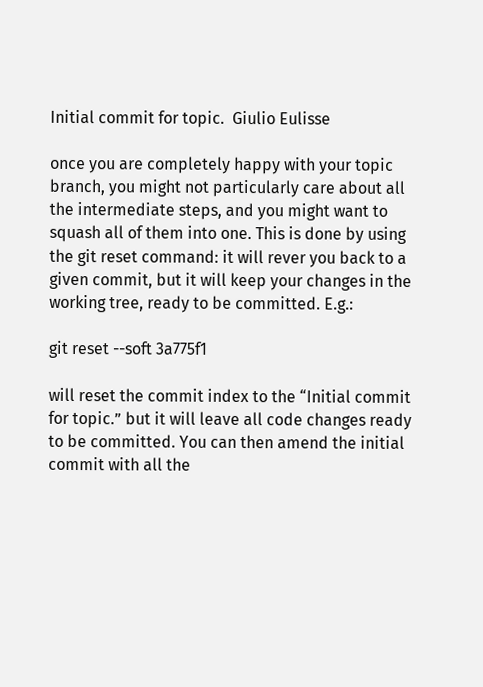Initial commit for topic.  Giulio Eulisse

once you are completely happy with your topic branch, you might not particularly care about all the intermediate steps, and you might want to squash all of them into one. This is done by using the git reset command: it will rever you back to a given commit, but it will keep your changes in the working tree, ready to be committed. E.g.:

git reset --soft 3a775f1

will reset the commit index to the “Initial commit for topic.” but it will leave all code changes ready to be committed. You can then amend the initial commit with all the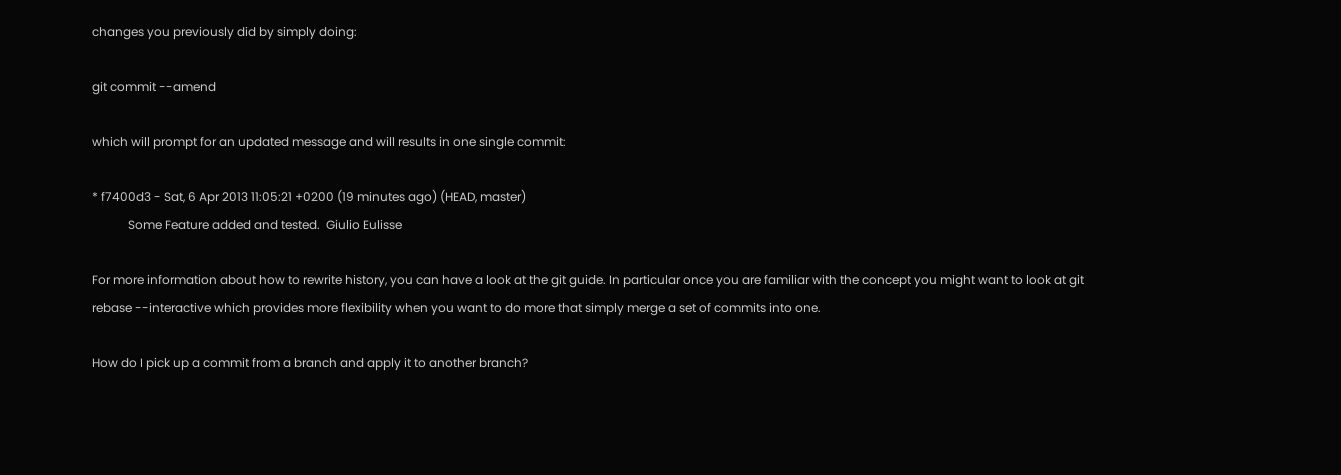changes you previously did by simply doing:

git commit --amend

which will prompt for an updated message and will results in one single commit:

* f7400d3 - Sat, 6 Apr 2013 11:05:21 +0200 (19 minutes ago) (HEAD, master)
            Some Feature added and tested.  Giulio Eulisse

For more information about how to rewrite history, you can have a look at the git guide. In particular once you are familiar with the concept you might want to look at git rebase --interactive which provides more flexibility when you want to do more that simply merge a set of commits into one.

How do I pick up a commit from a branch and apply it to another branch?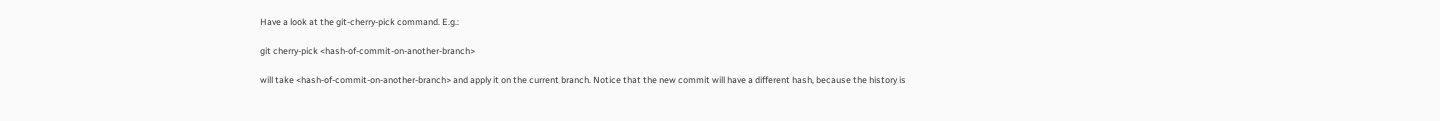Have a look at the git-cherry-pick command. E.g.:

git cherry-pick <hash-of-commit-on-another-branch>

will take <hash-of-commit-on-another-branch> and apply it on the current branch. Notice that the new commit will have a different hash, because the history is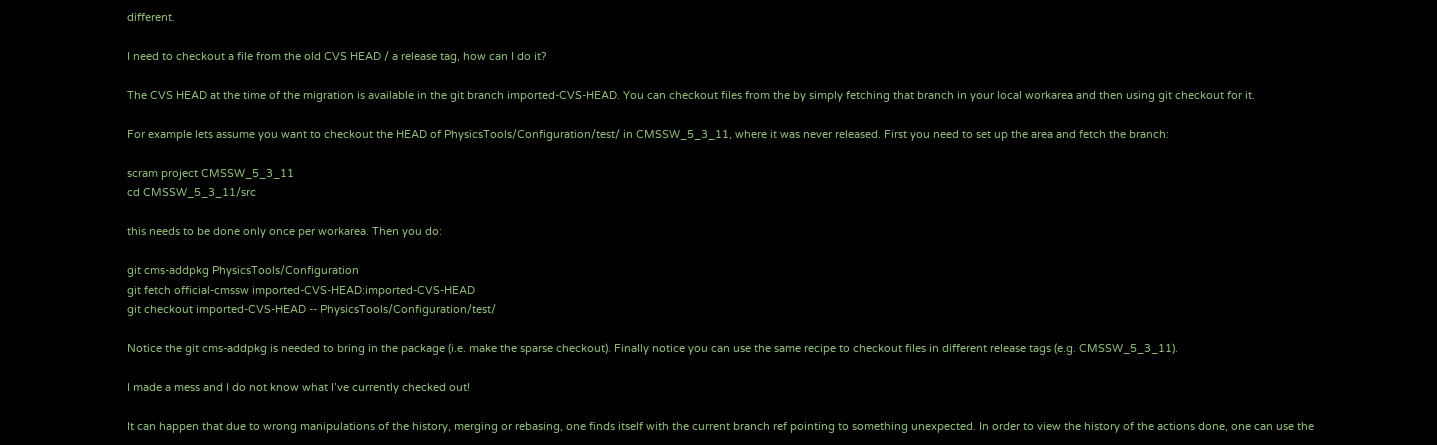different.

I need to checkout a file from the old CVS HEAD / a release tag, how can I do it?

The CVS HEAD at the time of the migration is available in the git branch imported-CVS-HEAD. You can checkout files from the by simply fetching that branch in your local workarea and then using git checkout for it.

For example lets assume you want to checkout the HEAD of PhysicsTools/Configuration/test/ in CMSSW_5_3_11, where it was never released. First you need to set up the area and fetch the branch:

scram project CMSSW_5_3_11
cd CMSSW_5_3_11/src

this needs to be done only once per workarea. Then you do:

git cms-addpkg PhysicsTools/Configuration
git fetch official-cmssw imported-CVS-HEAD:imported-CVS-HEAD
git checkout imported-CVS-HEAD -- PhysicsTools/Configuration/test/

Notice the git cms-addpkg is needed to bring in the package (i.e. make the sparse checkout). Finally notice you can use the same recipe to checkout files in different release tags (e.g. CMSSW_5_3_11).

I made a mess and I do not know what I’ve currently checked out!

It can happen that due to wrong manipulations of the history, merging or rebasing, one finds itself with the current branch ref pointing to something unexpected. In order to view the history of the actions done, one can use the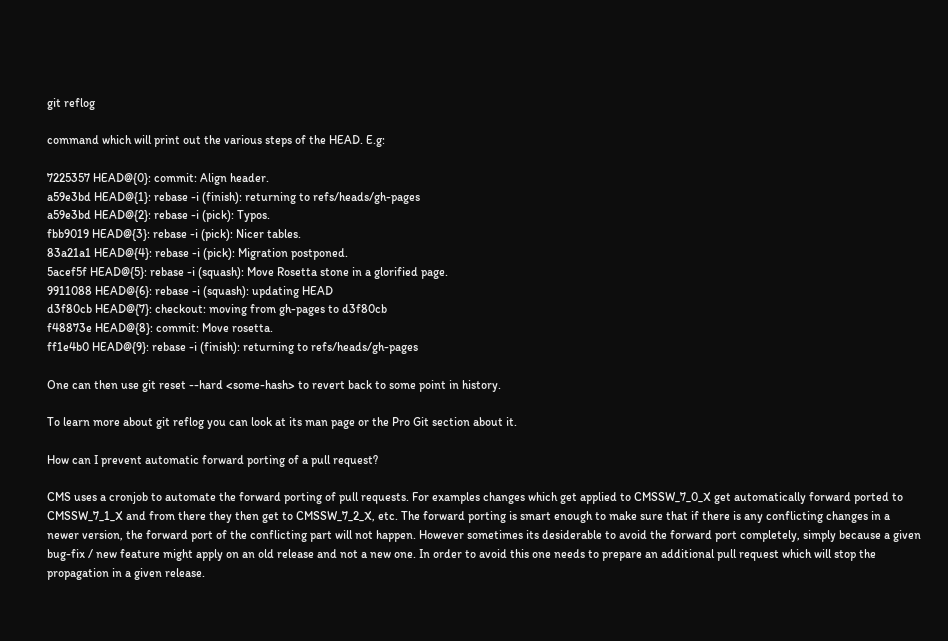git reflog

command which will print out the various steps of the HEAD. E.g:

7225357 HEAD@{0}: commit: Align header.
a59e3bd HEAD@{1}: rebase -i (finish): returning to refs/heads/gh-pages
a59e3bd HEAD@{2}: rebase -i (pick): Typos.
fbb9019 HEAD@{3}: rebase -i (pick): Nicer tables.
83a21a1 HEAD@{4}: rebase -i (pick): Migration postponed.
5acef5f HEAD@{5}: rebase -i (squash): Move Rosetta stone in a glorified page.
9911088 HEAD@{6}: rebase -i (squash): updating HEAD
d3f80cb HEAD@{7}: checkout: moving from gh-pages to d3f80cb
f48873e HEAD@{8}: commit: Move rosetta.
ff1e4b0 HEAD@{9}: rebase -i (finish): returning to refs/heads/gh-pages

One can then use git reset --hard <some-hash> to revert back to some point in history.

To learn more about git reflog you can look at its man page or the Pro Git section about it.

How can I prevent automatic forward porting of a pull request?

CMS uses a cronjob to automate the forward porting of pull requests. For examples changes which get applied to CMSSW_7_0_X get automatically forward ported to CMSSW_7_1_X and from there they then get to CMSSW_7_2_X, etc. The forward porting is smart enough to make sure that if there is any conflicting changes in a newer version, the forward port of the conflicting part will not happen. However sometimes its desiderable to avoid the forward port completely, simply because a given bug-fix / new feature might apply on an old release and not a new one. In order to avoid this one needs to prepare an additional pull request which will stop the propagation in a given release.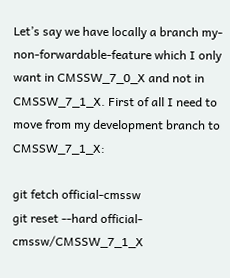Let’s say we have locally a branch my-non-forwardable-feature which I only want in CMSSW_7_0_X and not in CMSSW_7_1_X. First of all I need to move from my development branch to CMSSW_7_1_X:

git fetch official-cmssw
git reset --hard official-cmssw/CMSSW_7_1_X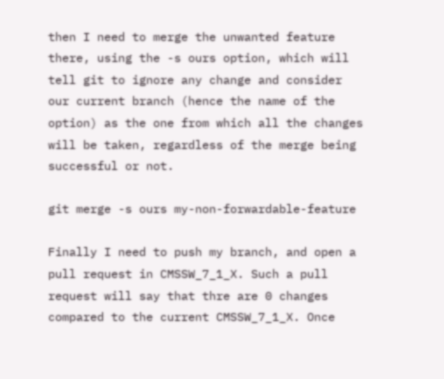then I need to merge the unwanted feature there, using the -s ours option, which will tell git to ignore any change and consider our current branch (hence the name of the option) as the one from which all the changes will be taken, regardless of the merge being successful or not.

git merge -s ours my-non-forwardable-feature

Finally I need to push my branch, and open a pull request in CMSSW_7_1_X. Such a pull request will say that thre are 0 changes compared to the current CMSSW_7_1_X. Once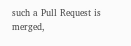such a Pull Request is merged,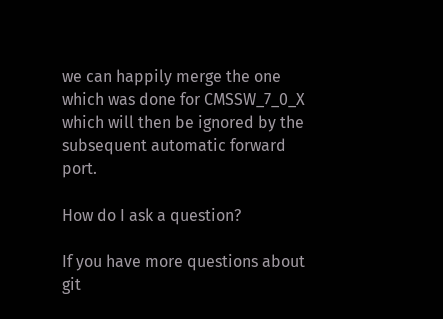we can happily merge the one which was done for CMSSW_7_0_X which will then be ignored by the subsequent automatic forward port.

How do I ask a question?

If you have more questions about git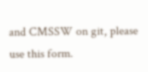and CMSSW on git, please use this form.